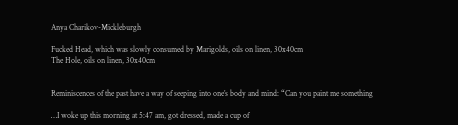Anya Charikov-Mickleburgh

Fucked Head, which was slowly consumed by Marigolds, oils on linen, 30x40cm
The Hole, oils on linen, 30x40cm


Reminiscences of the past have a way of seeping into one’s body and mind: “Can you paint me something

…I woke up this morning at 5:47 am, got dressed, made a cup of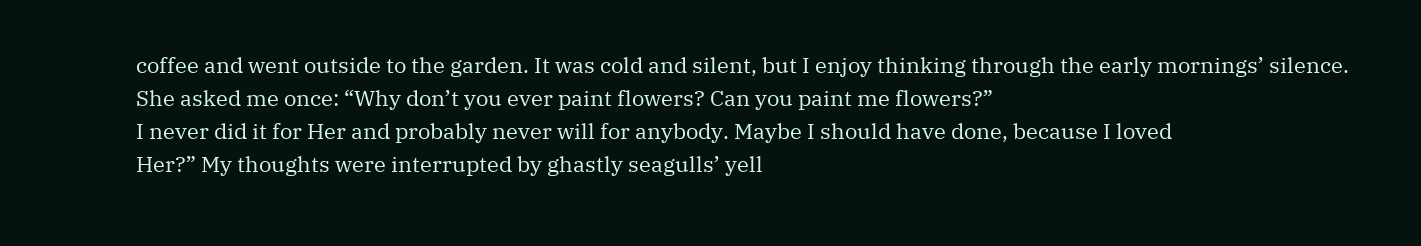coffee and went outside to the garden. It was cold and silent, but I enjoy thinking through the early mornings’ silence.
She asked me once: “Why don’t you ever paint flowers? Can you paint me flowers?”
I never did it for Her and probably never will for anybody. Maybe I should have done, because I loved
Her?” My thoughts were interrupted by ghastly seagulls’ yell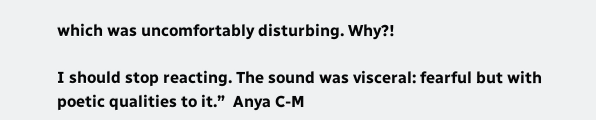which was uncomfortably disturbing. Why?!

I should stop reacting. The sound was visceral: fearful but with poetic qualities to it.”  Anya C-M